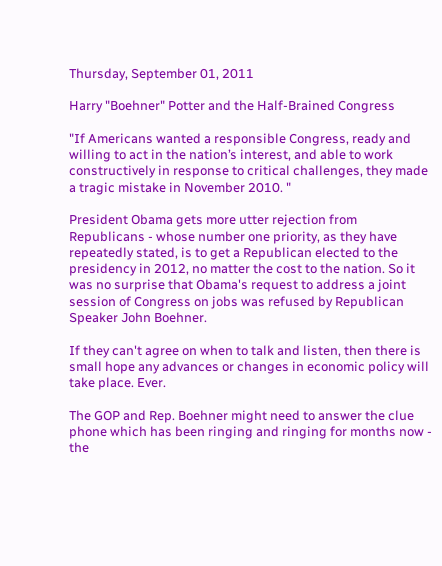Thursday, September 01, 2011

Harry "Boehner" Potter and the Half-Brained Congress

"If Americans wanted a responsible Congress, ready and willing to act in the nation’s interest, and able to work constructively in response to critical challenges, they made a tragic mistake in November 2010. "

President Obama gets more utter rejection from Republicans - whose number one priority, as they have repeatedly stated, is to get a Republican elected to the presidency in 2012, no matter the cost to the nation. So it was no surprise that Obama's request to address a joint session of Congress on jobs was refused by Republican Speaker John Boehner.

If they can't agree on when to talk and listen, then there is small hope any advances or changes in economic policy will take place. Ever.

The GOP and Rep. Boehner might need to answer the clue phone which has been ringing and ringing for months now - the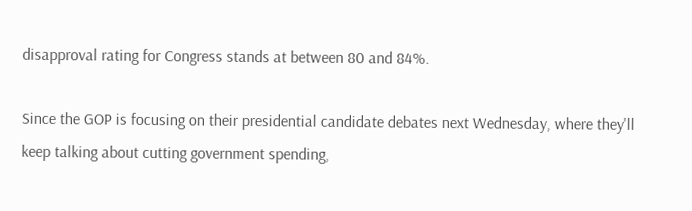disapproval rating for Congress stands at between 80 and 84%.

Since the GOP is focusing on their presidential candidate debates next Wednesday, where they'll keep talking about cutting government spending,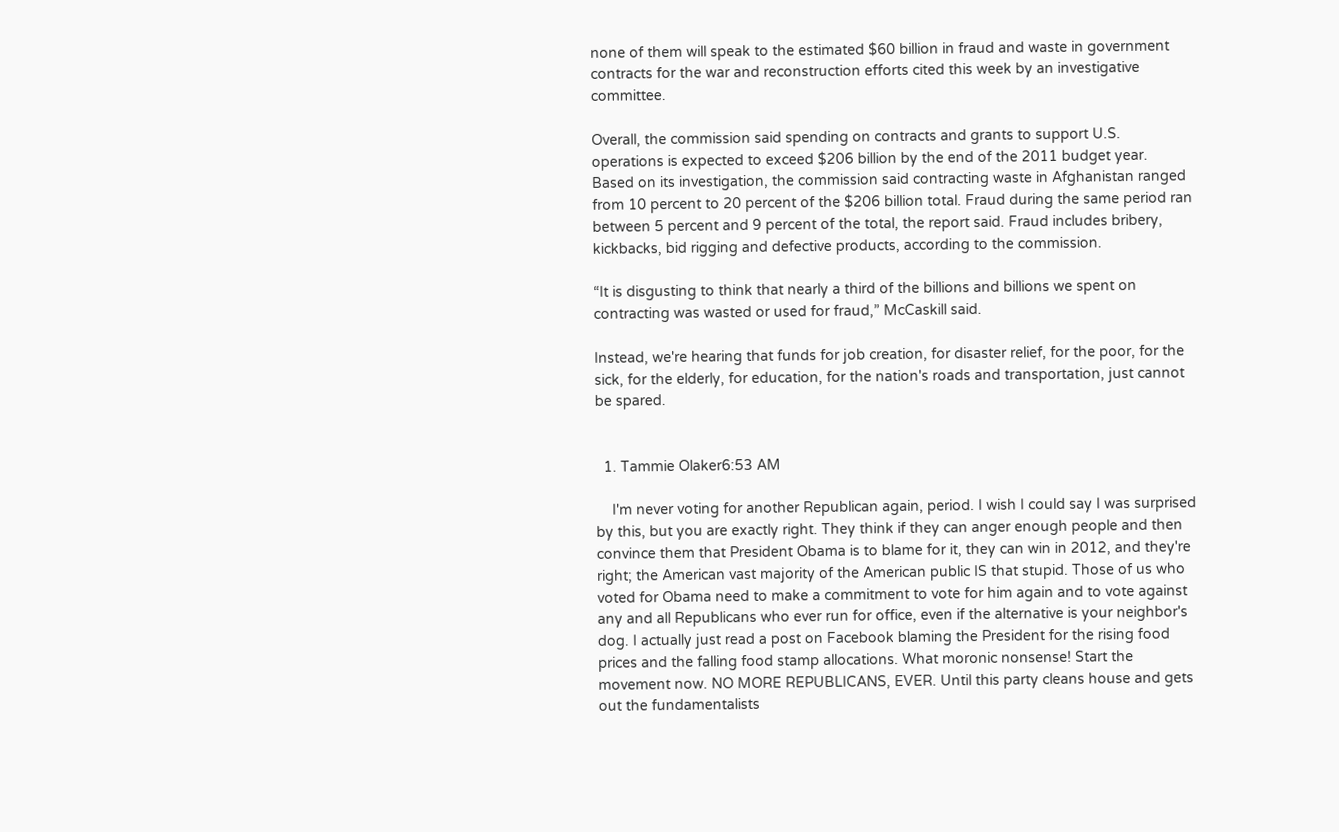none of them will speak to the estimated $60 billion in fraud and waste in government contracts for the war and reconstruction efforts cited this week by an investigative committee.

Overall, the commission said spending on contracts and grants to support U.S. operations is expected to exceed $206 billion by the end of the 2011 budget year. Based on its investigation, the commission said contracting waste in Afghanistan ranged from 10 percent to 20 percent of the $206 billion total. Fraud during the same period ran between 5 percent and 9 percent of the total, the report said. Fraud includes bribery, kickbacks, bid rigging and defective products, according to the commission.

“It is disgusting to think that nearly a third of the billions and billions we spent on contracting was wasted or used for fraud,” McCaskill said.

Instead, we're hearing that funds for job creation, for disaster relief, for the poor, for the sick, for the elderly, for education, for the nation's roads and transportation, just cannot be spared.


  1. Tammie Olaker6:53 AM

    I'm never voting for another Republican again, period. I wish I could say I was surprised by this, but you are exactly right. They think if they can anger enough people and then convince them that President Obama is to blame for it, they can win in 2012, and they're right; the American vast majority of the American public IS that stupid. Those of us who voted for Obama need to make a commitment to vote for him again and to vote against any and all Republicans who ever run for office, even if the alternative is your neighbor's dog. I actually just read a post on Facebook blaming the President for the rising food prices and the falling food stamp allocations. What moronic nonsense! Start the movement now. NO MORE REPUBLICANS, EVER. Until this party cleans house and gets out the fundamentalists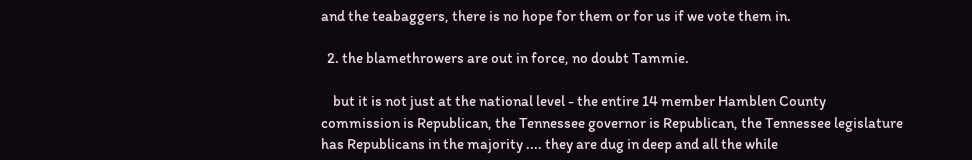and the teabaggers, there is no hope for them or for us if we vote them in.

  2. the blamethrowers are out in force, no doubt Tammie.

    but it is not just at the national level - the entire 14 member Hamblen County commission is Republican, the Tennessee governor is Republican, the Tennessee legislature has Republicans in the majority .... they are dug in deep and all the while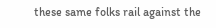these same folks rail against the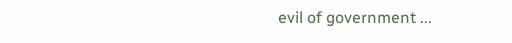evil of government ...